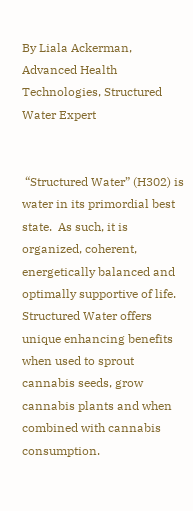By Liala Ackerman, Advanced Health Technologies, Structured Water Expert


 “Structured Water” (H302) is water in its primordial best state.  As such, it is organized, coherent, energetically balanced and optimally supportive of life. Structured Water offers unique enhancing benefits when used to sprout cannabis seeds, grow cannabis plants and when combined with cannabis consumption.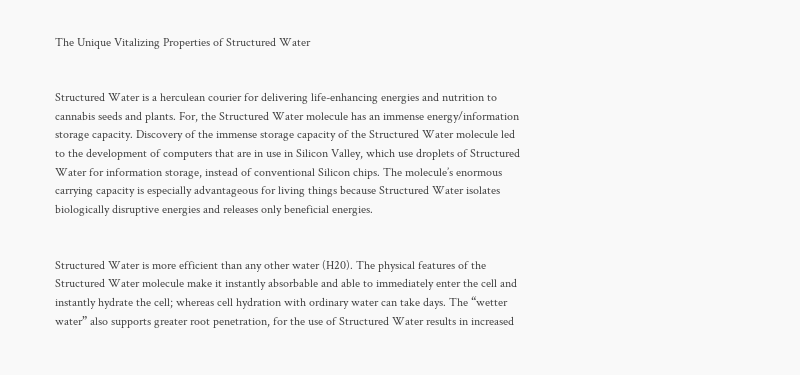The Unique Vitalizing Properties of Structured Water


Structured Water is a herculean courier for delivering life-enhancing energies and nutrition to cannabis seeds and plants. For, the Structured Water molecule has an immense energy/information storage capacity. Discovery of the immense storage capacity of the Structured Water molecule led to the development of computers that are in use in Silicon Valley, which use droplets of Structured Water for information storage, instead of conventional Silicon chips. The molecule’s enormous carrying capacity is especially advantageous for living things because Structured Water isolates biologically disruptive energies and releases only beneficial energies.


Structured Water is more efficient than any other water (H20). The physical features of the Structured Water molecule make it instantly absorbable and able to immediately enter the cell and instantly hydrate the cell; whereas cell hydration with ordinary water can take days. The “wetter water” also supports greater root penetration, for the use of Structured Water results in increased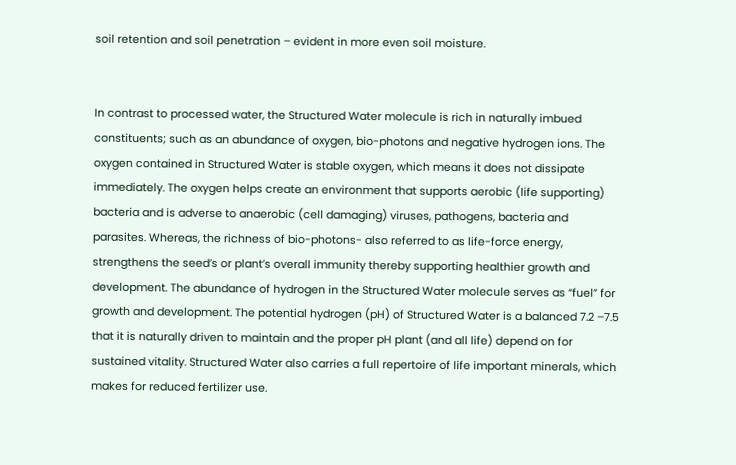soil retention and soil penetration – evident in more even soil moisture.


In contrast to processed water, the Structured Water molecule is rich in naturally imbued constituents; such as an abundance of oxygen, bio-photons and negative hydrogen ions. The oxygen contained in Structured Water is stable oxygen, which means it does not dissipate immediately. The oxygen helps create an environment that supports aerobic (life supporting) bacteria and is adverse to anaerobic (cell damaging) viruses, pathogens, bacteria and parasites. Whereas, the richness of bio-photons- also referred to as life-force energy, strengthens the seed’s or plant’s overall immunity thereby supporting healthier growth and development. The abundance of hydrogen in the Structured Water molecule serves as “fuel” for growth and development. The potential hydrogen (pH) of Structured Water is a balanced 7.2 –7.5 that it is naturally driven to maintain and the proper pH plant (and all life) depend on for sustained vitality. Structured Water also carries a full repertoire of life important minerals, which makes for reduced fertilizer use.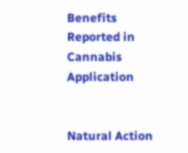Benefits Reported in Cannabis Application


Natural Action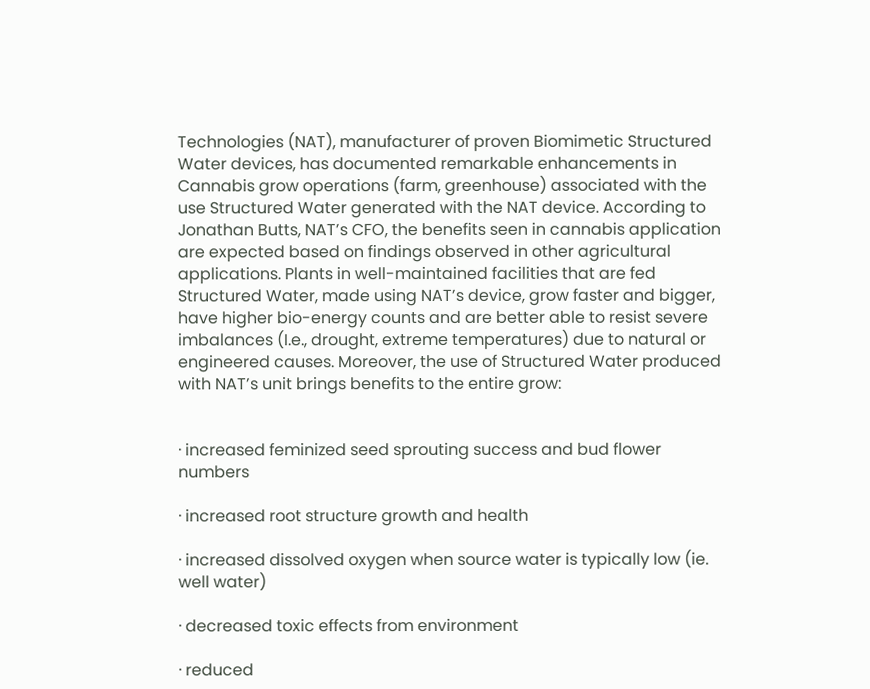Technologies (NAT), manufacturer of proven Biomimetic Structured Water devices, has documented remarkable enhancements in Cannabis grow operations (farm, greenhouse) associated with the use Structured Water generated with the NAT device. According to Jonathan Butts, NAT’s CFO, the benefits seen in cannabis application are expected based on findings observed in other agricultural applications. Plants in well-maintained facilities that are fed Structured Water, made using NAT’s device, grow faster and bigger, have higher bio-energy counts and are better able to resist severe imbalances (I.e., drought, extreme temperatures) due to natural or engineered causes. Moreover, the use of Structured Water produced with NAT’s unit brings benefits to the entire grow:


· increased feminized seed sprouting success and bud flower numbers

· increased root structure growth and health

· increased dissolved oxygen when source water is typically low (ie. well water)

· decreased toxic effects from environment

· reduced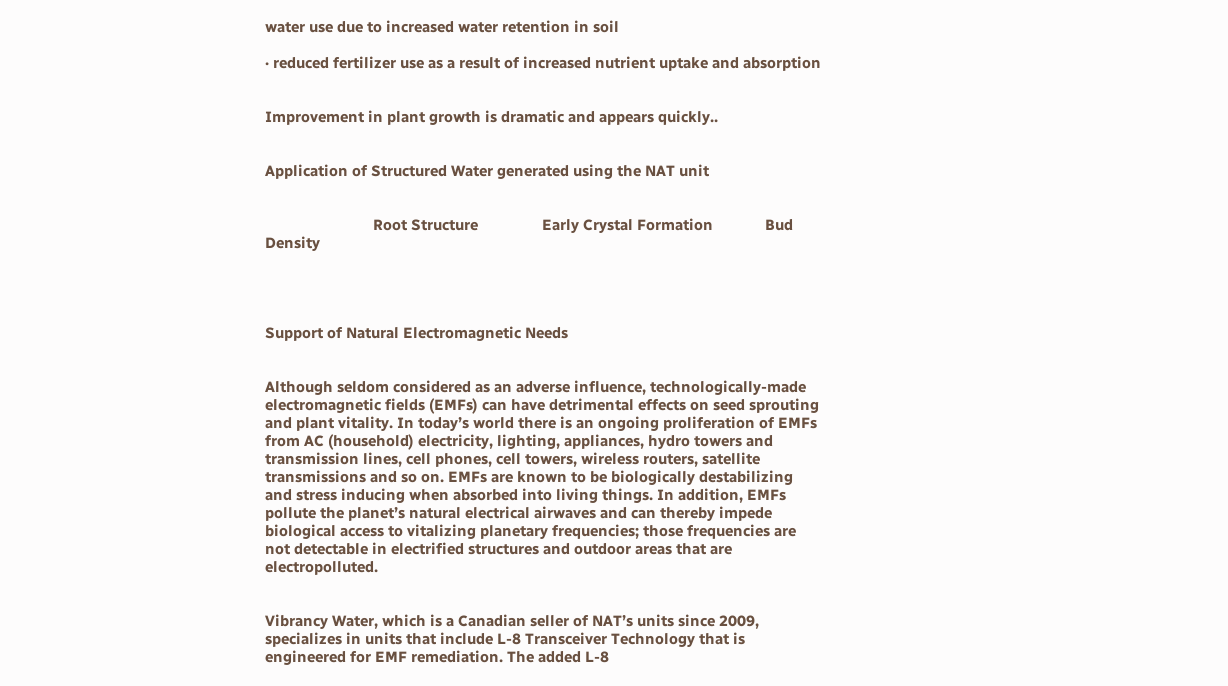water use due to increased water retention in soil

· reduced fertilizer use as a result of increased nutrient uptake and absorption


Improvement in plant growth is dramatic and appears quickly..


Application of Structured Water generated using the NAT unit


                           Root Structure                Early Crystal Formation             Bud Density




Support of Natural Electromagnetic Needs


Although seldom considered as an adverse influence, technologically-made electromagnetic fields (EMFs) can have detrimental effects on seed sprouting and plant vitality. In today’s world there is an ongoing proliferation of EMFs from AC (household) electricity, lighting, appliances, hydro towers and transmission lines, cell phones, cell towers, wireless routers, satellite transmissions and so on. EMFs are known to be biologically destabilizing and stress inducing when absorbed into living things. In addition, EMFs pollute the planet’s natural electrical airwaves and can thereby impede biological access to vitalizing planetary frequencies; those frequencies are not detectable in electrified structures and outdoor areas that are electropolluted.


Vibrancy Water, which is a Canadian seller of NAT’s units since 2009, specializes in units that include L-8 Transceiver Technology that is engineered for EMF remediation. The added L-8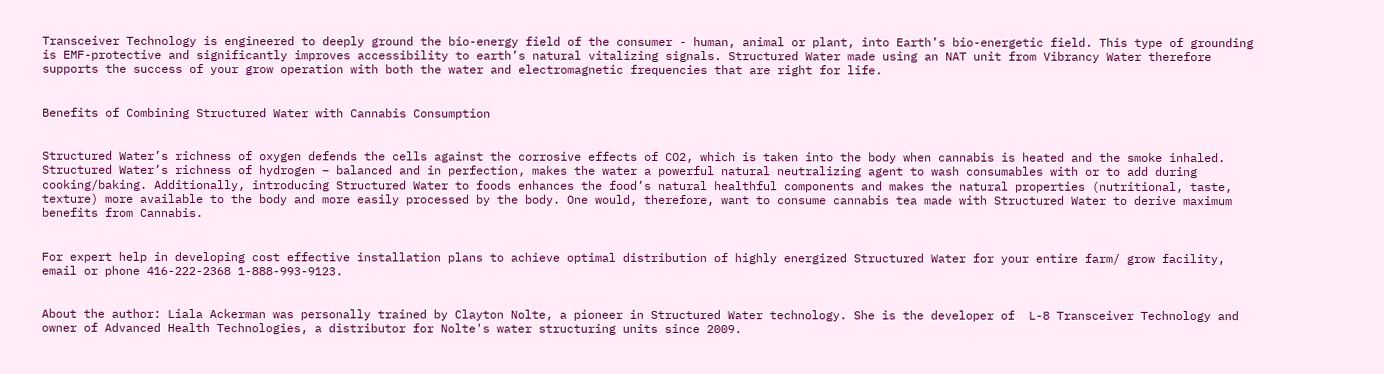Transceiver Technology is engineered to deeply ground the bio-energy field of the consumer - human, animal or plant, into Earth’s bio-energetic field. This type of grounding is EMF-protective and significantly improves accessibility to earth’s natural vitalizing signals. Structured Water made using an NAT unit from Vibrancy Water therefore supports the success of your grow operation with both the water and electromagnetic frequencies that are right for life.


Benefits of Combining Structured Water with Cannabis Consumption


Structured Water’s richness of oxygen defends the cells against the corrosive effects of CO2, which is taken into the body when cannabis is heated and the smoke inhaled. Structured Water’s richness of hydrogen – balanced and in perfection, makes the water a powerful natural neutralizing agent to wash consumables with or to add during cooking/baking. Additionally, introducing Structured Water to foods enhances the food’s natural healthful components and makes the natural properties (nutritional, taste, texture) more available to the body and more easily processed by the body. One would, therefore, want to consume cannabis tea made with Structured Water to derive maximum benefits from Cannabis.


For expert help in developing cost effective installation plans to achieve optimal distribution of highly energized Structured Water for your entire farm/ grow facility, email or phone 416-222-2368 1-888-993-9123.


About the author: Liala Ackerman was personally trained by Clayton Nolte, a pioneer in Structured Water technology. She is the developer of  L-8 Transceiver Technology and owner of Advanced Health Technologies, a distributor for Nolte's water structuring units since 2009.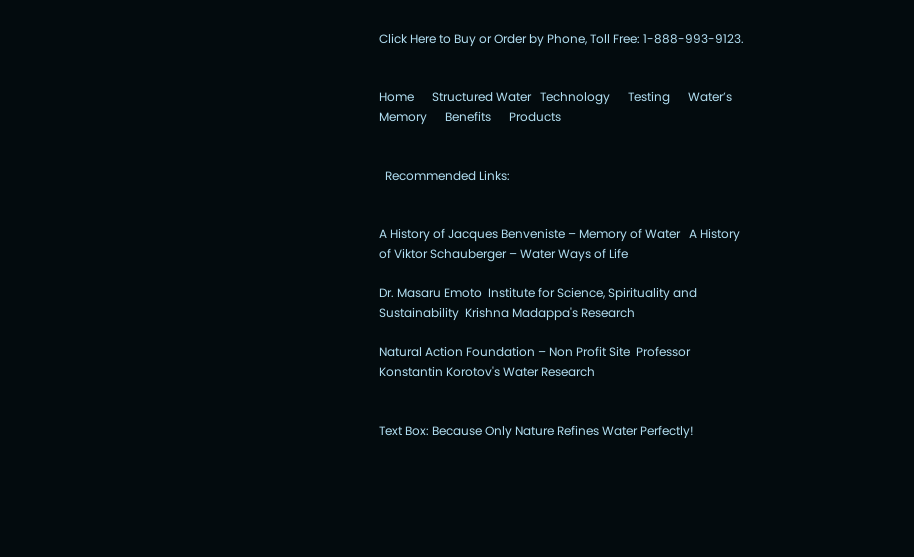Click Here to Buy or Order by Phone, Toll Free: 1-888-993-9123.


Home      Structured Water   Technology      Testing      Water’s Memory      Benefits      Products


  Recommended Links:


A History of Jacques Benveniste – Memory of Water   A History of Viktor Schauberger – Water Ways of Life

Dr. Masaru Emoto  Institute for Science, Spirituality and Sustainability  Krishna Madappa's Research

Natural Action Foundation – Non Profit Site  Professor Konstantin Korotov's Water Research


Text Box: Because Only Nature Refines Water Perfectly!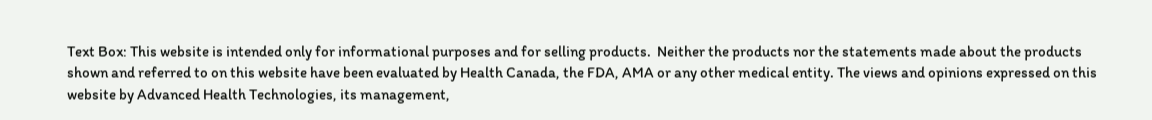Text Box: This website is intended only for informational purposes and for selling products.  Neither the products nor the statements made about the products shown and referred to on this website have been evaluated by Health Canada, the FDA, AMA or any other medical entity. The views and opinions expressed on this website by Advanced Health Technologies, its management,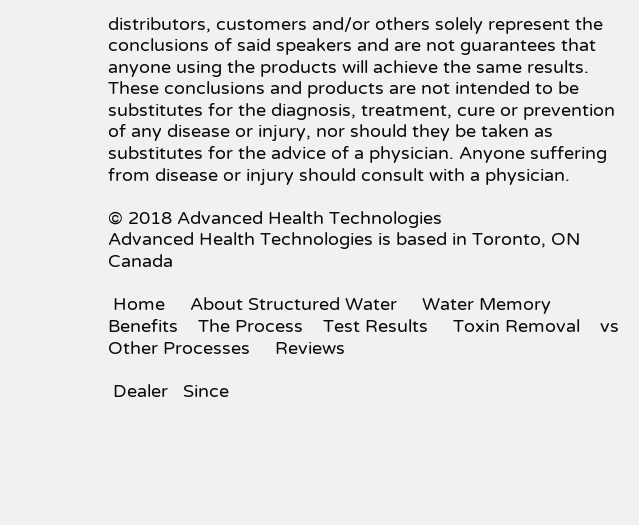distributors, customers and/or others solely represent the conclusions of said speakers and are not guarantees that anyone using the products will achieve the same results. These conclusions and products are not intended to be substitutes for the diagnosis, treatment, cure or prevention of any disease or injury, nor should they be taken as substitutes for the advice of a physician. Anyone suffering from disease or injury should consult with a physician.

© 2018 Advanced Health Technologies
Advanced Health Technologies is based in Toronto, ON Canada

 Home     About Structured Water     Water Memory     Benefits    The Process    Test Results     Toxin Removal    vs Other Processes     Reviews

 Dealer   Since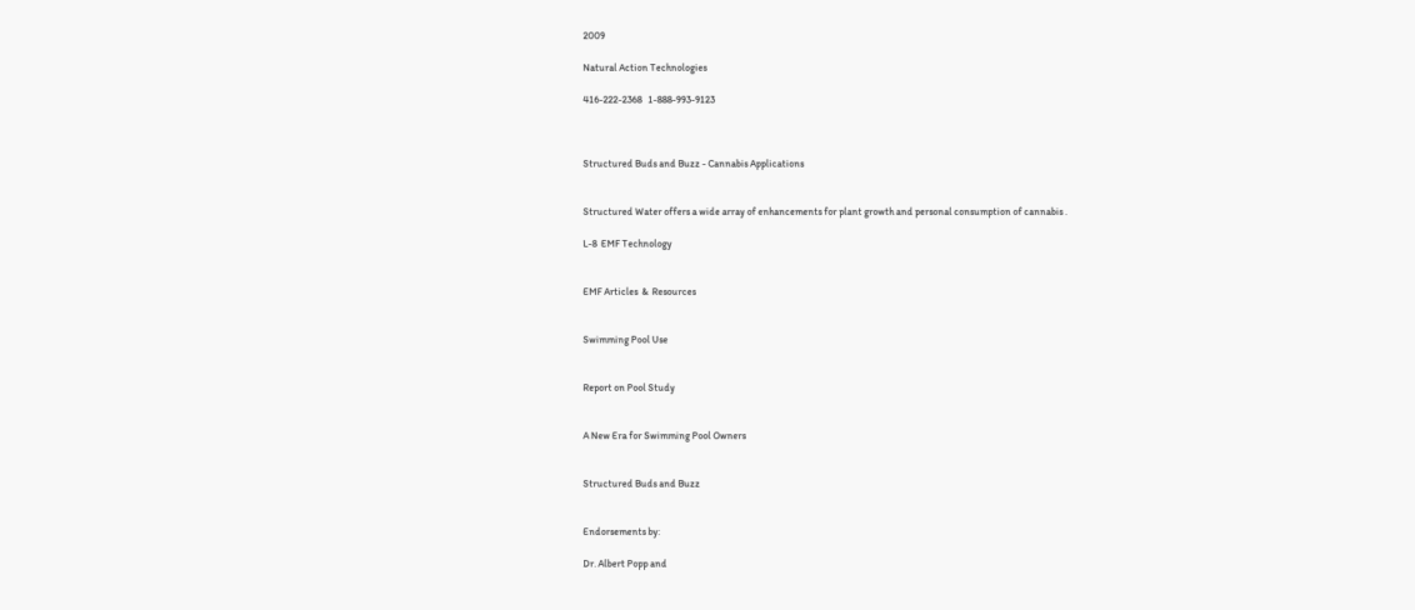2009

Natural Action Technologies

416-222-2368   1-888-993-9123



Structured Buds and Buzz - Cannabis Applications


Structured Water offers a wide array of enhancements for plant growth and personal consumption of cannabis .

L-8  EMF Technology


EMF Articles  &  Resources


Swimming Pool Use


Report on Pool Study


A New Era for Swimming Pool Owners


Structured Buds and Buzz


Endorsements by:

Dr. Albert Popp and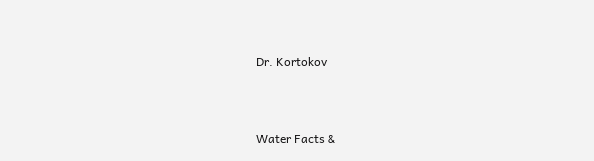Dr. Kortokov




Water Facts &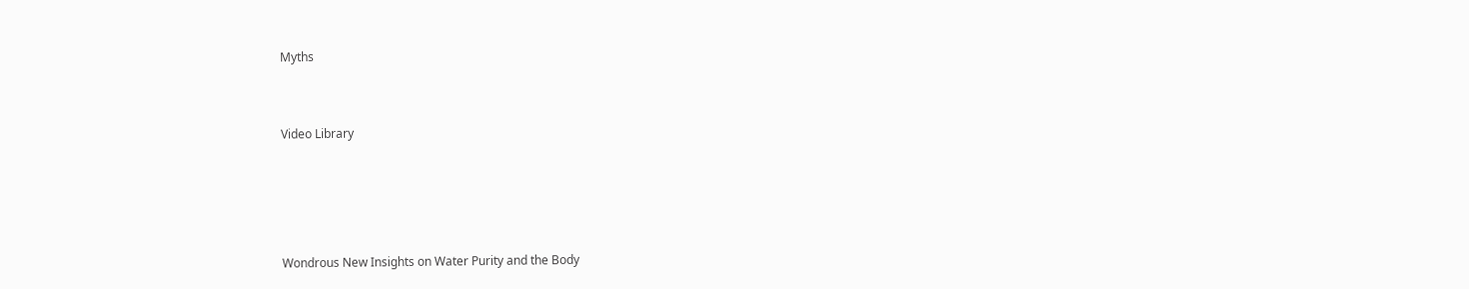Myths


Video Library




Wondrous New Insights on Water Purity and the Body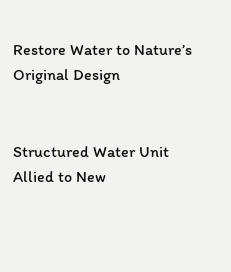Restore Water to Nature’s Original Design


Structured Water Unit Allied to New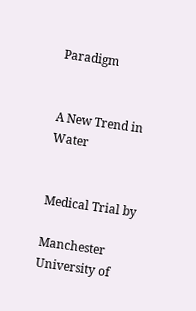Paradigm


A New Trend in Water


Medical Trial by

Manchester University of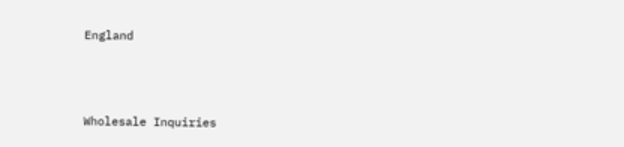England



Wholesale Inquiries